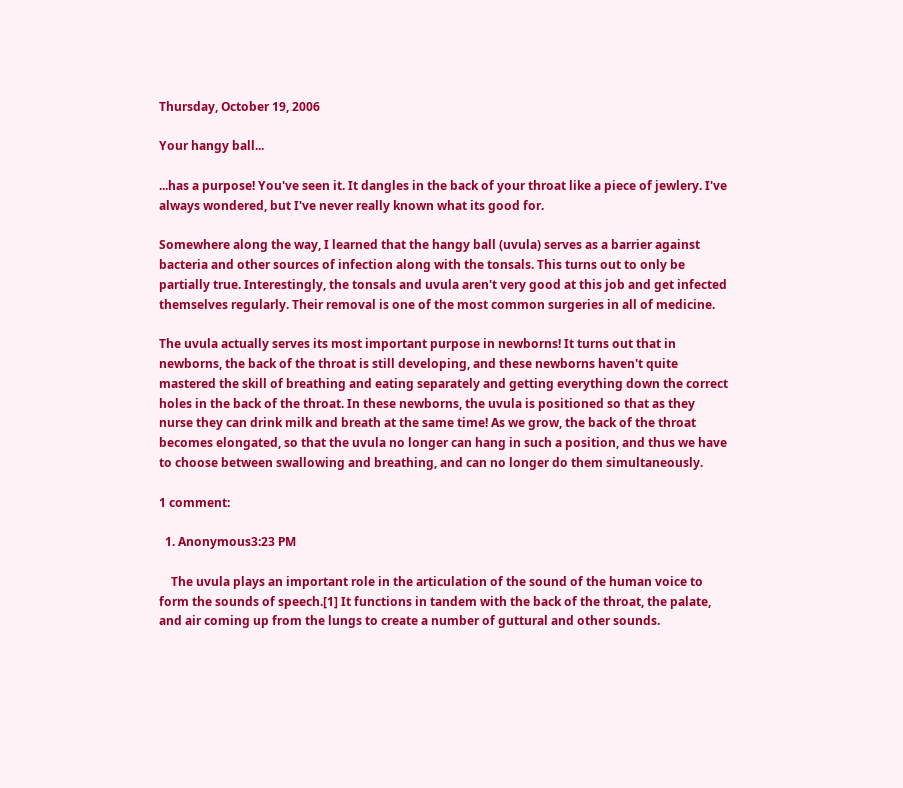Thursday, October 19, 2006

Your hangy ball...

...has a purpose! You've seen it. It dangles in the back of your throat like a piece of jewlery. I've always wondered, but I've never really known what its good for.

Somewhere along the way, I learned that the hangy ball (uvula) serves as a barrier against bacteria and other sources of infection along with the tonsals. This turns out to only be partially true. Interestingly, the tonsals and uvula aren't very good at this job and get infected themselves regularly. Their removal is one of the most common surgeries in all of medicine.

The uvula actually serves its most important purpose in newborns! It turns out that in newborns, the back of the throat is still developing, and these newborns haven't quite mastered the skill of breathing and eating separately and getting everything down the correct holes in the back of the throat. In these newborns, the uvula is positioned so that as they nurse they can drink milk and breath at the same time! As we grow, the back of the throat becomes elongated, so that the uvula no longer can hang in such a position, and thus we have to choose between swallowing and breathing, and can no longer do them simultaneously.

1 comment:

  1. Anonymous3:23 PM

    The uvula plays an important role in the articulation of the sound of the human voice to form the sounds of speech.[1] It functions in tandem with the back of the throat, the palate, and air coming up from the lungs to create a number of guttural and other sounds.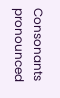Consonants pronounced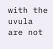with the uvula are not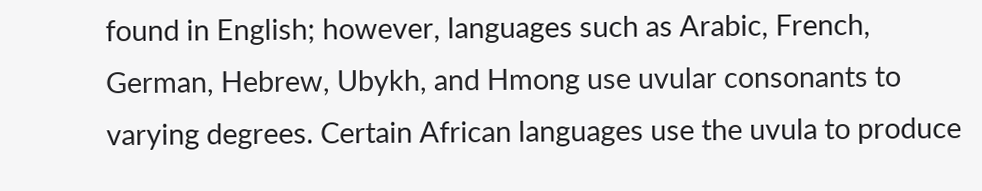found in English; however, languages such as Arabic, French, German, Hebrew, Ubykh, and Hmong use uvular consonants to varying degrees. Certain African languages use the uvula to produce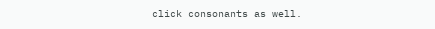click consonants as well.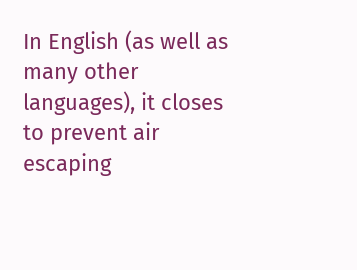In English (as well as many other languages), it closes to prevent air escaping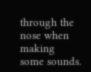through the nose when making some sounds.